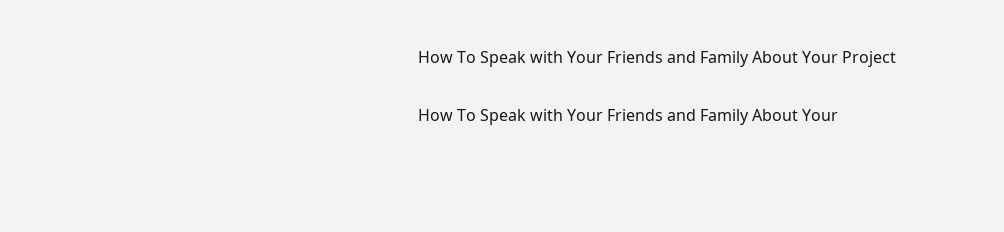How To Speak with Your Friends and Family About Your Project

How To Speak with Your Friends and Family About Your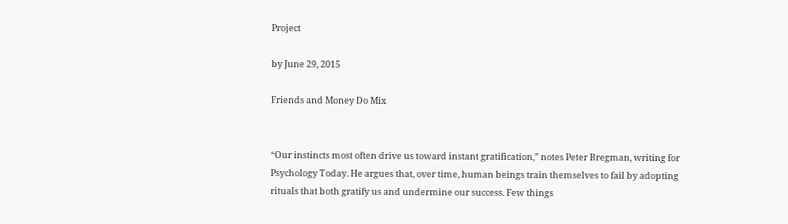Project

by June 29, 2015

Friends and Money Do Mix


“Our instincts most often drive us toward instant gratification,” notes Peter Bregman, writing for Psychology Today. He argues that, over time, human beings train themselves to fail by adopting rituals that both gratify us and undermine our success. Few things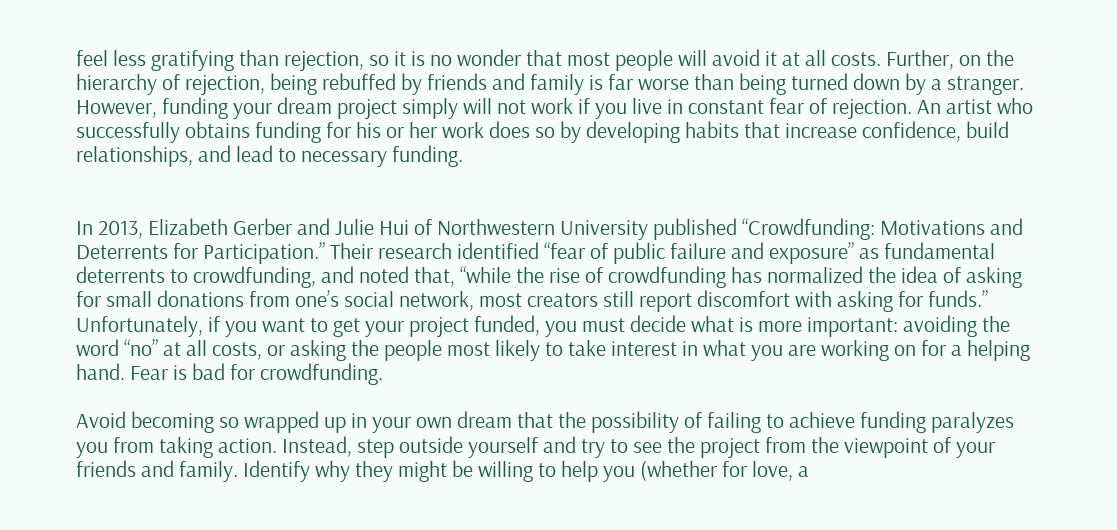feel less gratifying than rejection, so it is no wonder that most people will avoid it at all costs. Further, on the hierarchy of rejection, being rebuffed by friends and family is far worse than being turned down by a stranger. However, funding your dream project simply will not work if you live in constant fear of rejection. An artist who successfully obtains funding for his or her work does so by developing habits that increase confidence, build relationships, and lead to necessary funding.


In 2013, Elizabeth Gerber and Julie Hui of Northwestern University published “Crowdfunding: Motivations and Deterrents for Participation.” Their research identified “fear of public failure and exposure” as fundamental deterrents to crowdfunding, and noted that, “while the rise of crowdfunding has normalized the idea of asking for small donations from one’s social network, most creators still report discomfort with asking for funds.” Unfortunately, if you want to get your project funded, you must decide what is more important: avoiding the word “no” at all costs, or asking the people most likely to take interest in what you are working on for a helping hand. Fear is bad for crowdfunding.

Avoid becoming so wrapped up in your own dream that the possibility of failing to achieve funding paralyzes you from taking action. Instead, step outside yourself and try to see the project from the viewpoint of your friends and family. Identify why they might be willing to help you (whether for love, a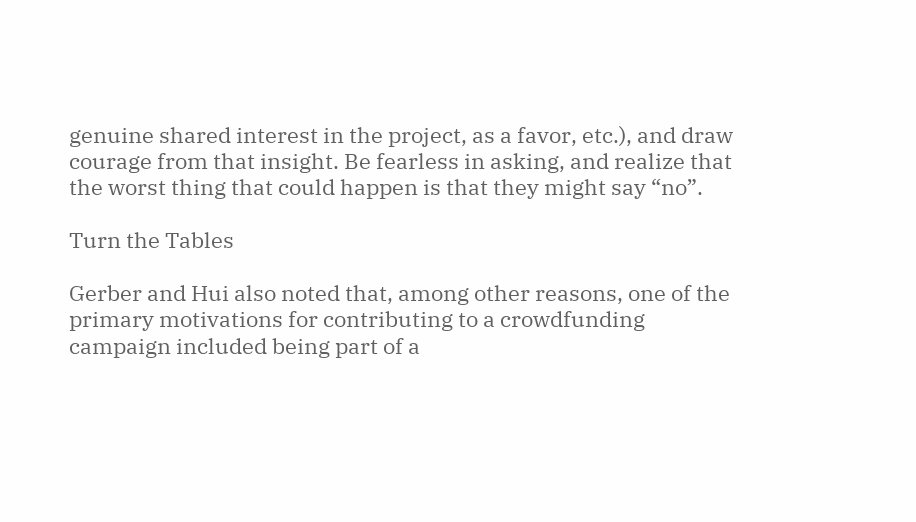genuine shared interest in the project, as a favor, etc.), and draw courage from that insight. Be fearless in asking, and realize that the worst thing that could happen is that they might say “no”.

Turn the Tables

Gerber and Hui also noted that, among other reasons, one of the primary motivations for contributing to a crowdfunding campaign included being part of a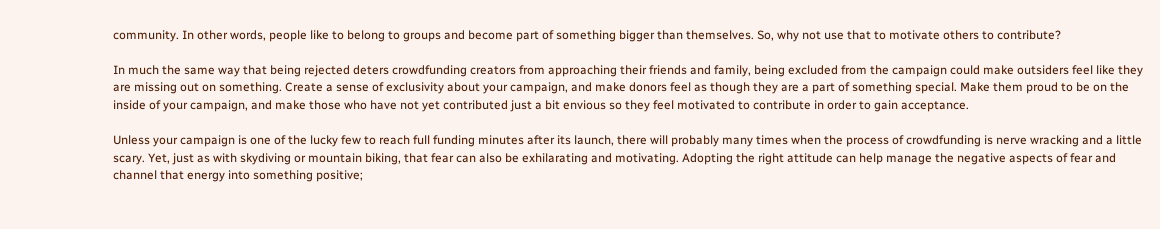community. In other words, people like to belong to groups and become part of something bigger than themselves. So, why not use that to motivate others to contribute?

In much the same way that being rejected deters crowdfunding creators from approaching their friends and family, being excluded from the campaign could make outsiders feel like they are missing out on something. Create a sense of exclusivity about your campaign, and make donors feel as though they are a part of something special. Make them proud to be on the inside of your campaign, and make those who have not yet contributed just a bit envious so they feel motivated to contribute in order to gain acceptance.

Unless your campaign is one of the lucky few to reach full funding minutes after its launch, there will probably many times when the process of crowdfunding is nerve wracking and a little scary. Yet, just as with skydiving or mountain biking, that fear can also be exhilarating and motivating. Adopting the right attitude can help manage the negative aspects of fear and channel that energy into something positive;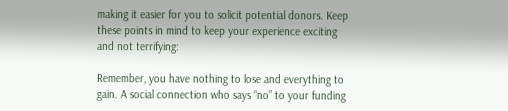making it easier for you to solicit potential donors. Keep these points in mind to keep your experience exciting and not terrifying:

Remember, you have nothing to lose and everything to gain. A social connection who says “no” to your funding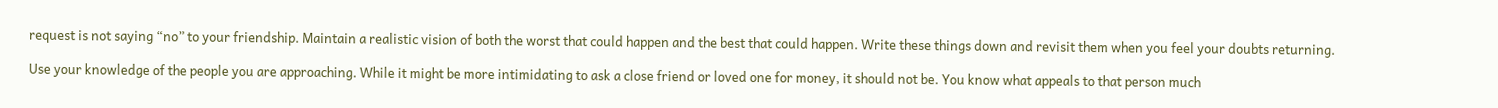request is not saying “no” to your friendship. Maintain a realistic vision of both the worst that could happen and the best that could happen. Write these things down and revisit them when you feel your doubts returning.

Use your knowledge of the people you are approaching. While it might be more intimidating to ask a close friend or loved one for money, it should not be. You know what appeals to that person much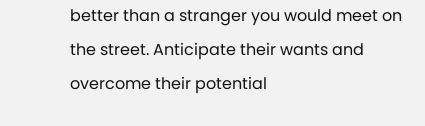better than a stranger you would meet on the street. Anticipate their wants and overcome their potential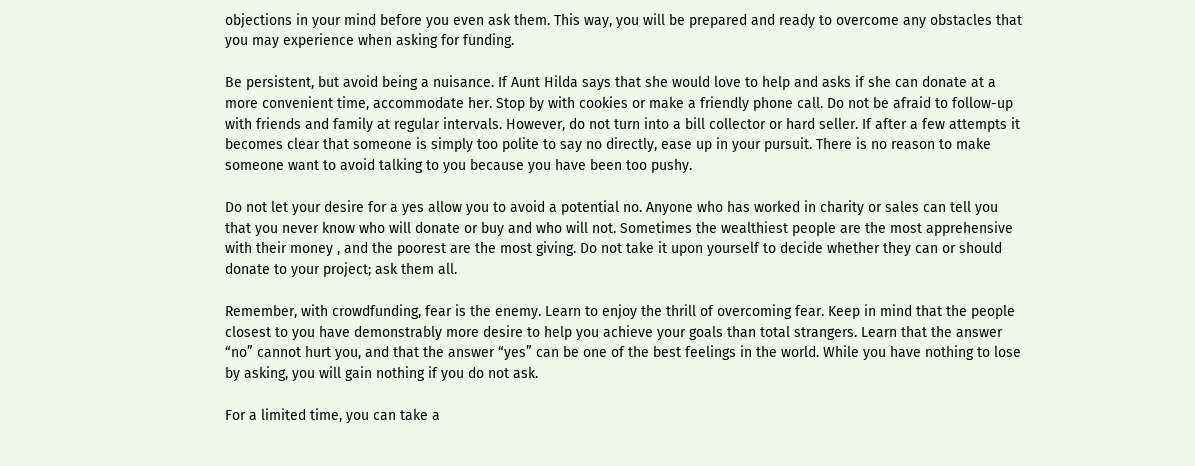objections in your mind before you even ask them. This way, you will be prepared and ready to overcome any obstacles that you may experience when asking for funding.

Be persistent, but avoid being a nuisance. If Aunt Hilda says that she would love to help and asks if she can donate at a more convenient time, accommodate her. Stop by with cookies or make a friendly phone call. Do not be afraid to follow-up with friends and family at regular intervals. However, do not turn into a bill collector or hard seller. If after a few attempts it becomes clear that someone is simply too polite to say no directly, ease up in your pursuit. There is no reason to make someone want to avoid talking to you because you have been too pushy.

Do not let your desire for a yes allow you to avoid a potential no. Anyone who has worked in charity or sales can tell you that you never know who will donate or buy and who will not. Sometimes the wealthiest people are the most apprehensive with their money , and the poorest are the most giving. Do not take it upon yourself to decide whether they can or should donate to your project; ask them all.

Remember, with crowdfunding, fear is the enemy. Learn to enjoy the thrill of overcoming fear. Keep in mind that the people closest to you have demonstrably more desire to help you achieve your goals than total strangers. Learn that the answer “no” cannot hurt you, and that the answer “yes” can be one of the best feelings in the world. While you have nothing to lose by asking, you will gain nothing if you do not ask.

For a limited time, you can take a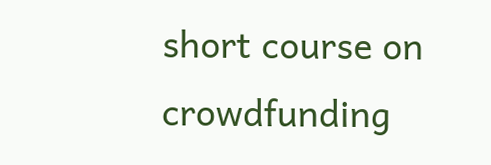short course on crowdfunding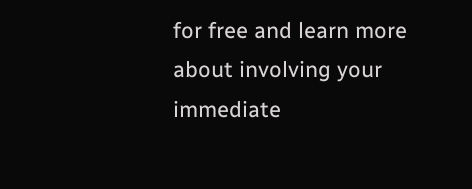for free and learn more about involving your immediate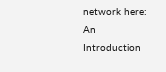network here: An Introduction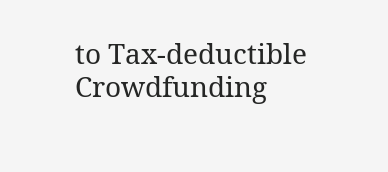to Tax-deductible Crowdfunding